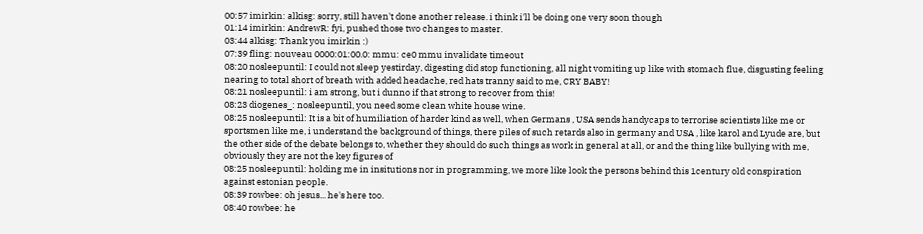00:57 imirkin: alkisg: sorry, still haven't done another release. i think i'll be doing one very soon though
01:14 imirkin: AndrewR: fyi, pushed those two changes to master.
03:44 alkisg: Thank you imirkin :)
07:39 fling: nouveau 0000:01:00.0: mmu: ce0 mmu invalidate timeout
08:20 nosleepuntil: I could not sleep yestirday, digesting did stop functioning, all night vomiting up like with stomach flue, disgusting feeling nearing to total short of breath with added headache, red hats tranny said to me, CRY BABY!
08:21 nosleepuntil: i am strong, but i dunno if that strong to recover from this!
08:23 diogenes_: nosleepuntil, you need some clean white house wine.
08:25 nosleepuntil: It is a bit of humiliation of harder kind as well, when Germans , USA sends handycaps to terrorise scientists like me or sportsmen like me, i understand the background of things, there piles of such retards also in germany and USA , like karol and Lyude are, but the other side of the debate belongs to, whether they should do such things as work in general at all, or and the thing like bullying with me, obviously they are not the key figures of
08:25 nosleepuntil: holding me in insitutions nor in programming, we more like look the persons behind this 1century old conspiration against estonian people.
08:39 rowbee: oh jesus... he's here too.
08:40 rowbee: he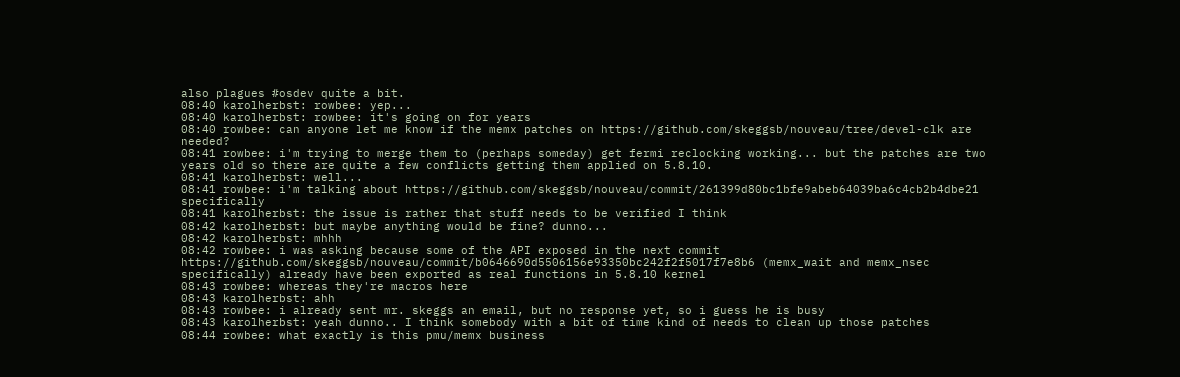also plagues #osdev quite a bit.
08:40 karolherbst: rowbee: yep...
08:40 karolherbst: rowbee: it's going on for years
08:40 rowbee: can anyone let me know if the memx patches on https://github.com/skeggsb/nouveau/tree/devel-clk are needed?
08:41 rowbee: i'm trying to merge them to (perhaps someday) get fermi reclocking working... but the patches are two years old so there are quite a few conflicts getting them applied on 5.8.10.
08:41 karolherbst: well...
08:41 rowbee: i'm talking about https://github.com/skeggsb/nouveau/commit/261399d80bc1bfe9abeb64039ba6c4cb2b4dbe21 specifically
08:41 karolherbst: the issue is rather that stuff needs to be verified I think
08:42 karolherbst: but maybe anything would be fine? dunno...
08:42 karolherbst: mhhh
08:42 rowbee: i was asking because some of the API exposed in the next commit https://github.com/skeggsb/nouveau/commit/b0646690d5506156e93350bc242f2f5017f7e8b6 (memx_wait and memx_nsec specifically) already have been exported as real functions in 5.8.10 kernel
08:43 rowbee: whereas they're macros here
08:43 karolherbst: ahh
08:43 rowbee: i already sent mr. skeggs an email, but no response yet, so i guess he is busy
08:43 karolherbst: yeah dunno.. I think somebody with a bit of time kind of needs to clean up those patches
08:44 rowbee: what exactly is this pmu/memx business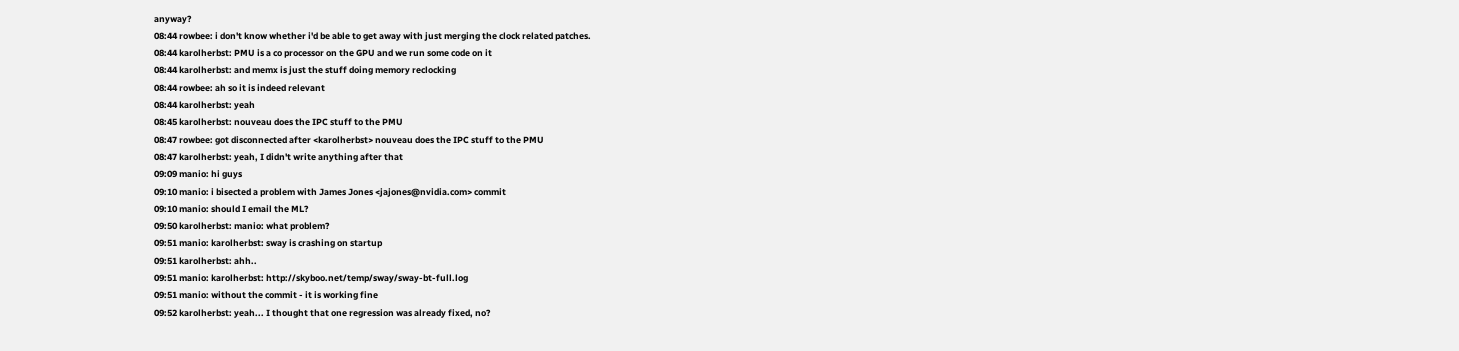anyway?
08:44 rowbee: i don't know whether i'd be able to get away with just merging the clock related patches.
08:44 karolherbst: PMU is a co processor on the GPU and we run some code on it
08:44 karolherbst: and memx is just the stuff doing memory reclocking
08:44 rowbee: ah so it is indeed relevant
08:44 karolherbst: yeah
08:45 karolherbst: nouveau does the IPC stuff to the PMU
08:47 rowbee: got disconnected after <karolherbst> nouveau does the IPC stuff to the PMU
08:47 karolherbst: yeah, I didn't write anything after that
09:09 manio: hi guys
09:10 manio: i bisected a problem with James Jones <jajones@nvidia.com> commit
09:10 manio: should I email the ML?
09:50 karolherbst: manio: what problem?
09:51 manio: karolherbst: sway is crashing on startup
09:51 karolherbst: ahh..
09:51 manio: karolherbst: http://skyboo.net/temp/sway/sway-bt-full.log
09:51 manio: without the commit - it is working fine
09:52 karolherbst: yeah... I thought that one regression was already fixed, no?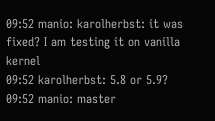09:52 manio: karolherbst: it was fixed? I am testing it on vanilla kernel
09:52 karolherbst: 5.8 or 5.9?
09:52 manio: master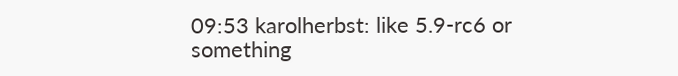09:53 karolherbst: like 5.9-rc6 or something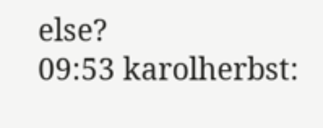else?
09:53 karolherbst: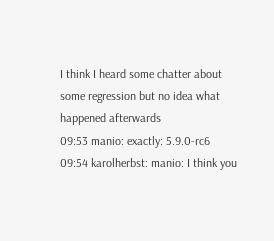I think I heard some chatter about some regression but no idea what happened afterwards
09:53 manio: exactly: 5.9.0-rc6
09:54 karolherbst: manio: I think you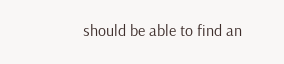should be able to find an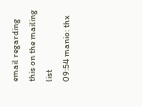email regarding this on the mailing list
09:54 manio: thx